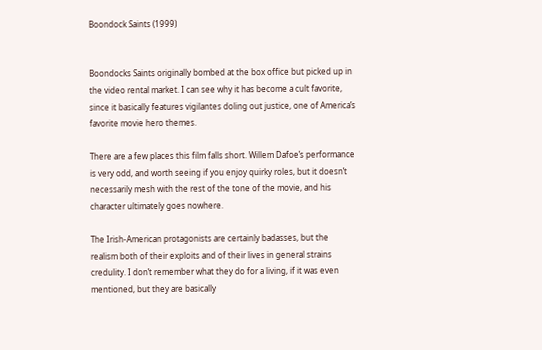Boondock Saints (1999)


Boondocks Saints originally bombed at the box office but picked up in the video rental market. I can see why it has become a cult favorite, since it basically features vigilantes doling out justice, one of America’s favorite movie hero themes.

There are a few places this film falls short. Willem Dafoe’s performance is very odd, and worth seeing if you enjoy quirky roles, but it doesn’t necessarily mesh with the rest of the tone of the movie, and his character ultimately goes nowhere.

The Irish-American protagonists are certainly badasses, but the realism both of their exploits and of their lives in general strains credulity. I don’t remember what they do for a living, if it was even mentioned, but they are basically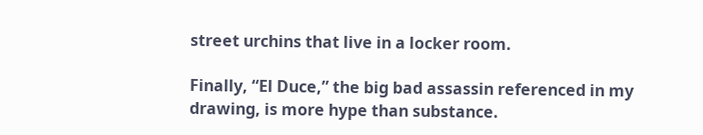street urchins that live in a locker room.

Finally, “El Duce,” the big bad assassin referenced in my drawing, is more hype than substance.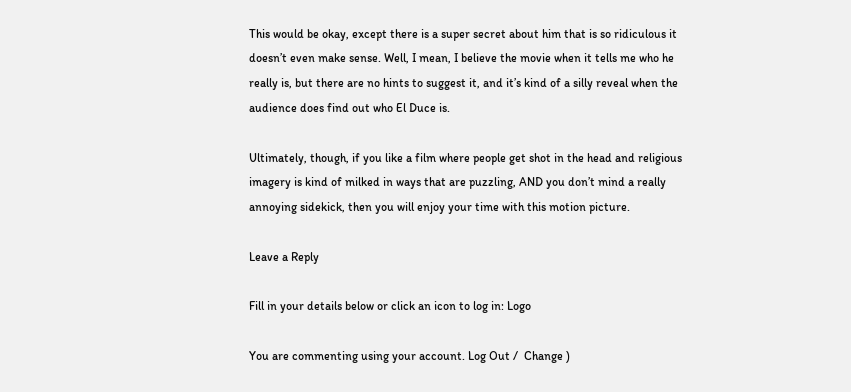This would be okay, except there is a super secret about him that is so ridiculous it doesn’t even make sense. Well, I mean, I believe the movie when it tells me who he really is, but there are no hints to suggest it, and it’s kind of a silly reveal when the audience does find out who El Duce is.

Ultimately, though, if you like a film where people get shot in the head and religious imagery is kind of milked in ways that are puzzling, AND you don’t mind a really annoying sidekick, then you will enjoy your time with this motion picture.

Leave a Reply

Fill in your details below or click an icon to log in: Logo

You are commenting using your account. Log Out /  Change )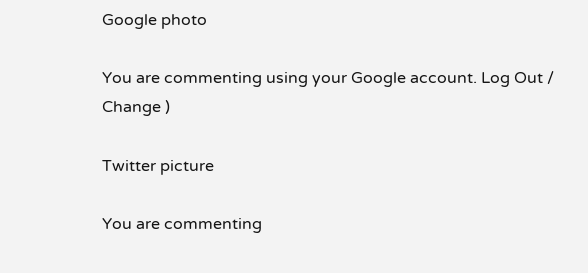Google photo

You are commenting using your Google account. Log Out /  Change )

Twitter picture

You are commenting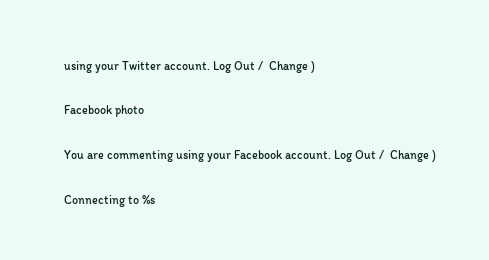using your Twitter account. Log Out /  Change )

Facebook photo

You are commenting using your Facebook account. Log Out /  Change )

Connecting to %s